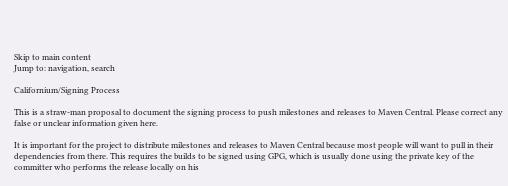Skip to main content
Jump to: navigation, search

Californium/Signing Process

This is a straw-man proposal to document the signing process to push milestones and releases to Maven Central. Please correct any false or unclear information given here.

It is important for the project to distribute milestones and releases to Maven Central because most people will want to pull in their dependencies from there. This requires the builds to be signed using GPG, which is usually done using the private key of the committer who performs the release locally on his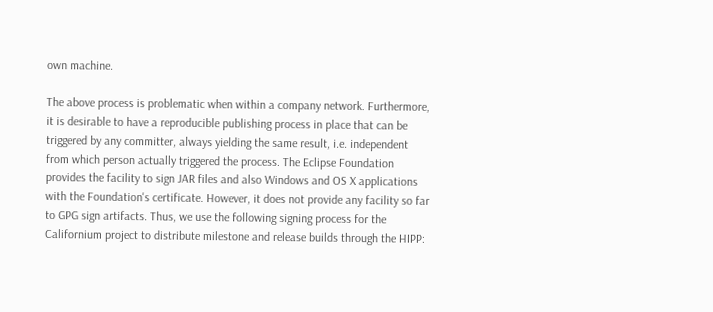own machine.

The above process is problematic when within a company network. Furthermore, it is desirable to have a reproducible publishing process in place that can be triggered by any committer, always yielding the same result, i.e. independent from which person actually triggered the process. The Eclipse Foundation provides the facility to sign JAR files and also Windows and OS X applications with the Foundation's certificate. However, it does not provide any facility so far to GPG sign artifacts. Thus, we use the following signing process for the Californium project to distribute milestone and release builds through the HIPP: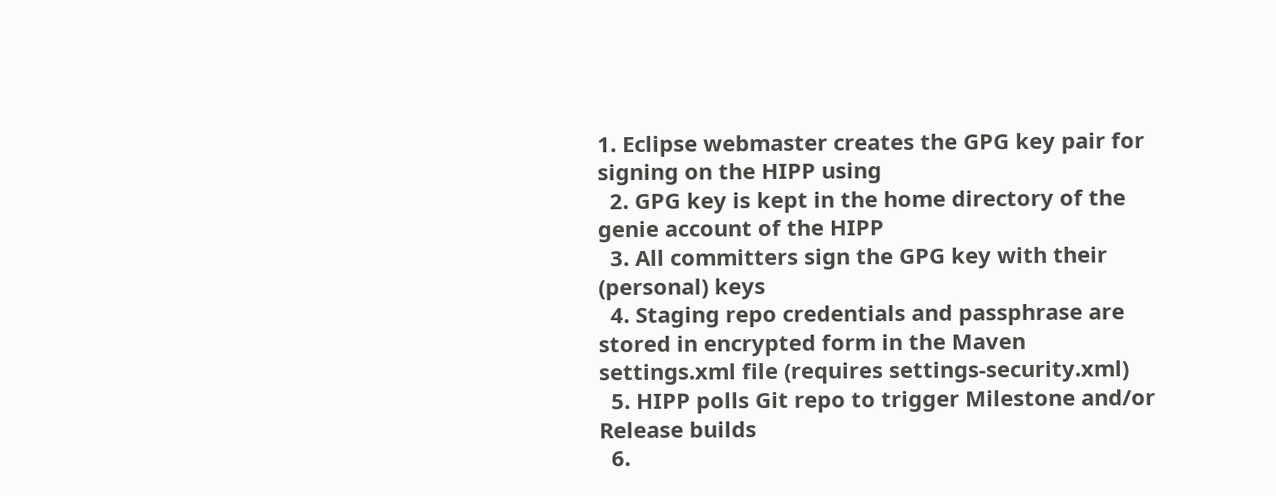1. Eclipse webmaster creates the GPG key pair for signing on the HIPP using
  2. GPG key is kept in the home directory of the genie account of the HIPP
  3. All committers sign the GPG key with their (personal) keys
  4. Staging repo credentials and passphrase are stored in encrypted form in the Maven settings.xml file (requires settings-security.xml)
  5. HIPP polls Git repo to trigger Milestone and/or Release builds
  6.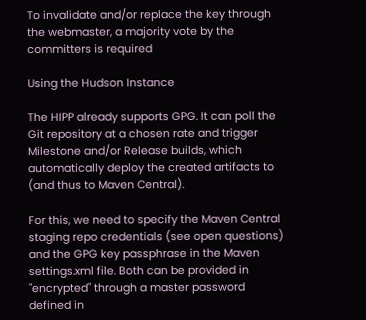To invalidate and/or replace the key through the webmaster, a majority vote by the committers is required

Using the Hudson Instance

The HIPP already supports GPG. It can poll the Git repository at a chosen rate and trigger Milestone and/or Release builds, which automatically deploy the created artifacts to (and thus to Maven Central).

For this, we need to specify the Maven Central staging repo credentials (see open questions) and the GPG key passphrase in the Maven settings.xml file. Both can be provided in "encrypted" through a master password defined in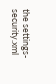the settings-security.xml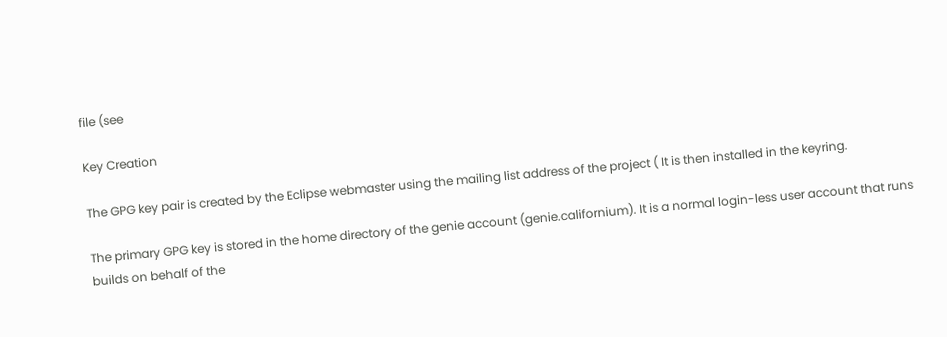file (see

Key Creation

The GPG key pair is created by the Eclipse webmaster using the mailing list address of the project ( It is then installed in the keyring.

The primary GPG key is stored in the home directory of the genie account (genie.californium). It is a normal login-less user account that runs builds on behalf of the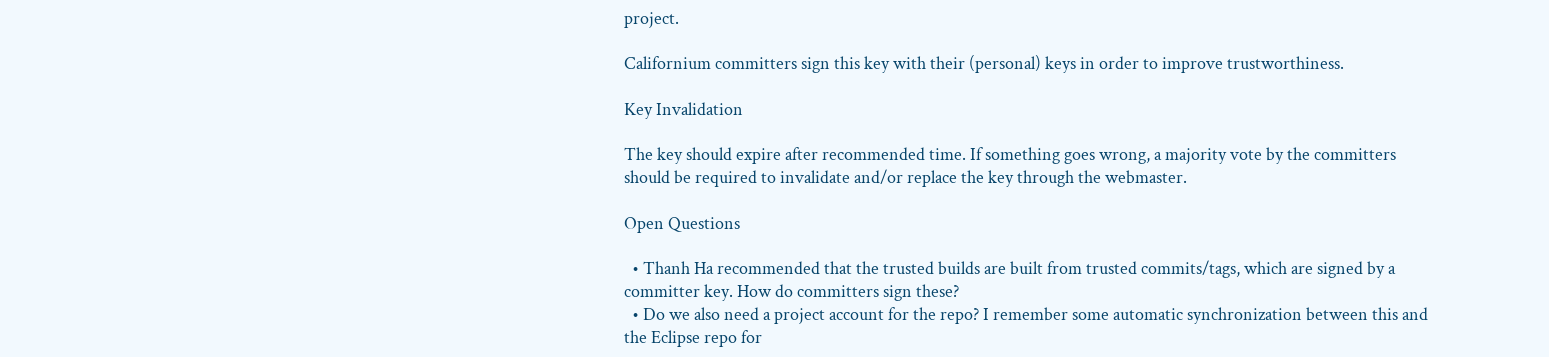project.

Californium committers sign this key with their (personal) keys in order to improve trustworthiness.

Key Invalidation

The key should expire after recommended time. If something goes wrong, a majority vote by the committers should be required to invalidate and/or replace the key through the webmaster.

Open Questions

  • Thanh Ha recommended that the trusted builds are built from trusted commits/tags, which are signed by a committer key. How do committers sign these?
  • Do we also need a project account for the repo? I remember some automatic synchronization between this and the Eclipse repo for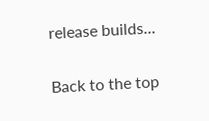release builds...

Back to the top